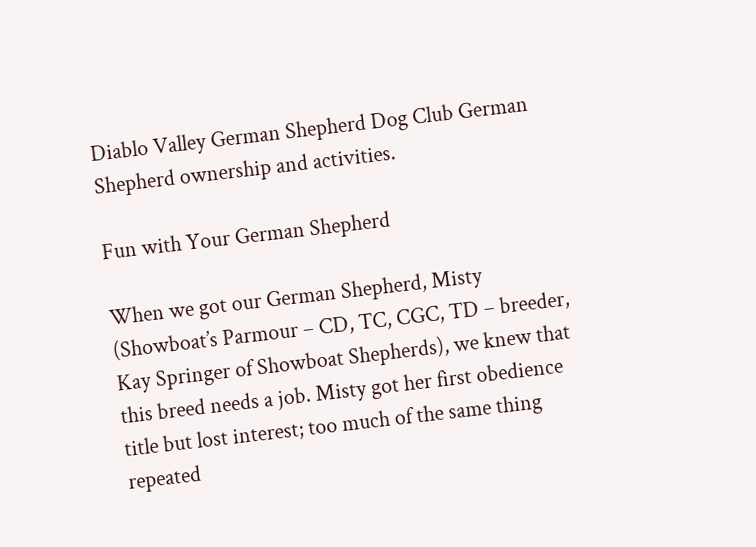Diablo Valley German Shepherd Dog Club German Shepherd ownership and activities.

Fun with Your German Shepherd

When we got our German Shepherd, Misty (Showboat’s Parmour – CD, TC, CGC, TD – breeder, Kay Springer of Showboat Shepherds), we knew that this breed needs a job. Misty got her first obedience title but lost interest; too much of the same thing repeated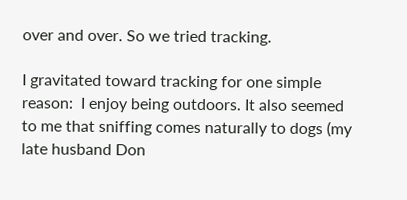over and over. So we tried tracking.

I gravitated toward tracking for one simple reason:  I enjoy being outdoors. It also seemed to me that sniffing comes naturally to dogs (my late husband Don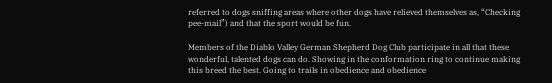referred to dogs sniffing areas where other dogs have relieved themselves as, “Checking pee-mail”) and that the sport would be fun.

Members of the Diablo Valley German Shepherd Dog Club participate in all that these wonderful, talented dogs can do. Showing in the conformation ring to continue making this breed the best. Going to trails in obedience and obedience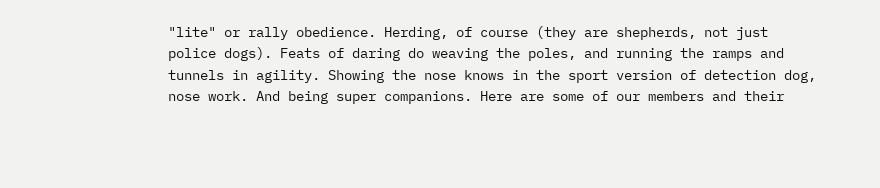"lite" or rally obedience. Herding, of course (they are shepherds, not just police dogs). Feats of daring do weaving the poles, and running the ramps and tunnels in agility. Showing the nose knows in the sport version of detection dog, nose work. And being super companions. Here are some of our members and their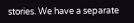stories. We have a separate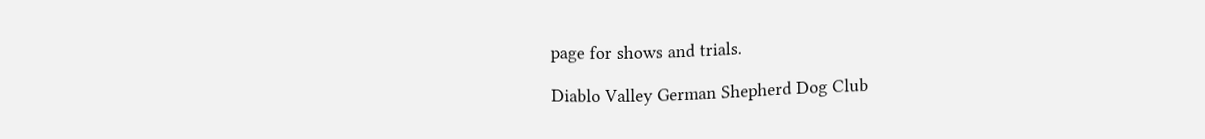page for shows and trials.

Diablo Valley German Shepherd Dog Club